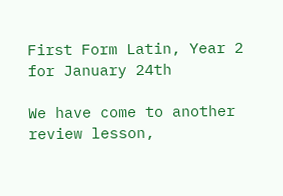First Form Latin, Year 2 for January 24th

We have come to another review lesson,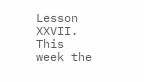Lesson XXVII. This week the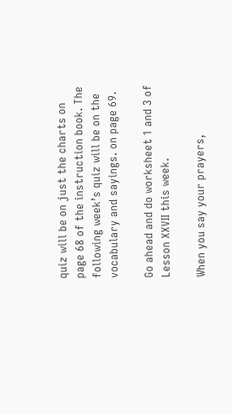quiz will be on just the charts on page 68 of the instruction book. The following week’s quiz will be on the vocabulary and sayings. on page 69.

Go ahead and do worksheet 1 and 3 of Lesson XXVII this week.

When you say your prayers,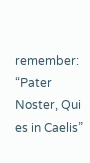remember:  “Pater Noster, Qui es in Caelis”